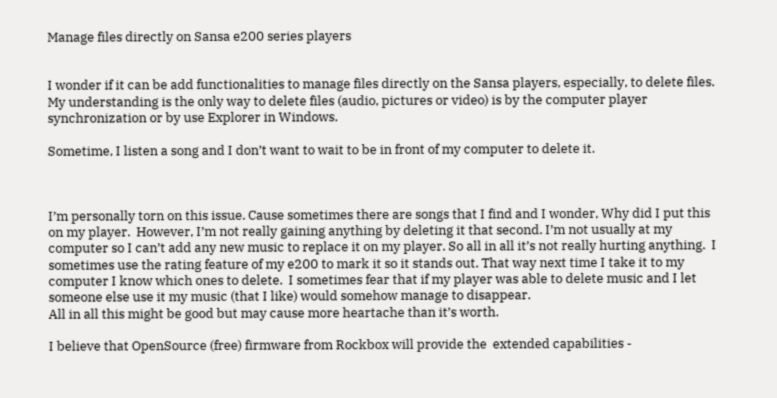Manage files directly on Sansa e200 series players


I wonder if it can be add functionalities to manage files directly on the Sansa players, especially, to delete files. My understanding is the only way to delete files (audio, pictures or video) is by the computer player synchronization or by use Explorer in Windows.

Sometime, I listen a song and I don’t want to wait to be in front of my computer to delete it.



I’m personally torn on this issue. Cause sometimes there are songs that I find and I wonder, Why did I put this on my player.  However, I’m not really gaining anything by deleting it that second. I’m not usually at my computer so I can’t add any new music to replace it on my player. So all in all it’s not really hurting anything.  I sometimes use the rating feature of my e200 to mark it so it stands out. That way next time I take it to my computer I know which ones to delete.  I sometimes fear that if my player was able to delete music and I let someone else use it my music (that I like) would somehow manage to disappear.
All in all this might be good but may cause more heartache than it’s worth.

I believe that OpenSource (free) firmware from Rockbox will provide the  extended capabilities -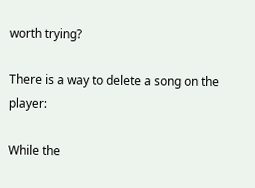worth trying?

There is a way to delete a song on the player:

While the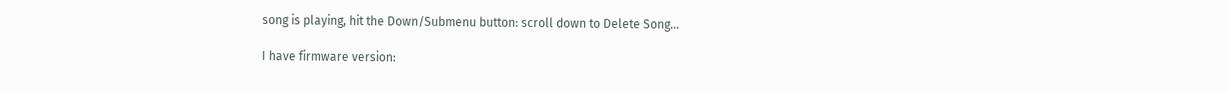song is playing, hit the Down/Submenu button: scroll down to Delete Song…

I have firmware version: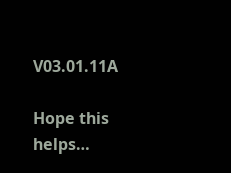V03.01.11A

Hope this helps…